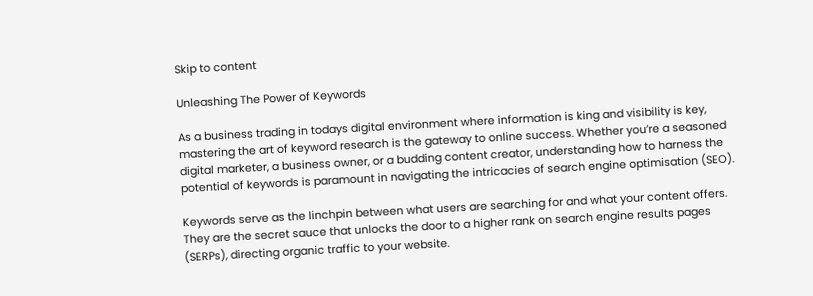Skip to content

Unleashing The Power of Keywords

As a business trading in todays digital environment where information is king and visibility is key, mastering the art of keyword research is the gateway to online success. Whether you’re a seasoned digital marketer, a business owner, or a budding content creator, understanding how to harness the potential of keywords is paramount in navigating the intricacies of search engine optimisation (SEO).

Keywords serve as the linchpin between what users are searching for and what your content offers. They are the secret sauce that unlocks the door to a higher rank on search engine results pages (SERPs), directing organic traffic to your website.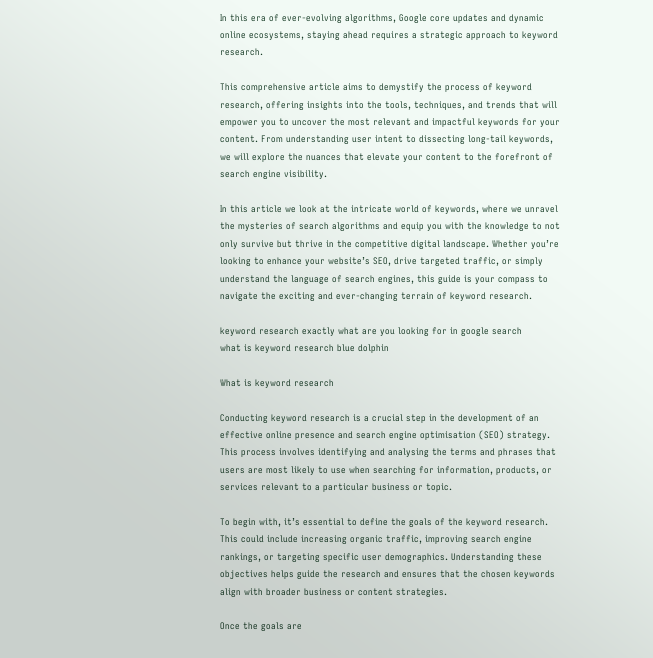In this era of ever-evolving algorithms, Google core updates and dynamic online ecosystems, staying ahead requires a strategic approach to keyword research.

This comprehensive article aims to demystify the process of keyword research, offering insights into the tools, techniques, and trends that will empower you to uncover the most relevant and impactful keywords for your content. From understanding user intent to dissecting long-tail keywords, we will explore the nuances that elevate your content to the forefront of search engine visibility.

In this article we look at the intricate world of keywords, where we unravel the mysteries of search algorithms and equip you with the knowledge to not only survive but thrive in the competitive digital landscape. Whether you’re looking to enhance your website’s SEO, drive targeted traffic, or simply understand the language of search engines, this guide is your compass to navigate the exciting and ever-changing terrain of keyword research.

keyword research exactly what are you looking for in google search
what is keyword research blue dolphin

What is keyword research

Conducting keyword research is a crucial step in the development of an effective online presence and search engine optimisation (SEO) strategy. This process involves identifying and analysing the terms and phrases that users are most likely to use when searching for information, products, or services relevant to a particular business or topic.

To begin with, it’s essential to define the goals of the keyword research. This could include increasing organic traffic, improving search engine rankings, or targeting specific user demographics. Understanding these objectives helps guide the research and ensures that the chosen keywords align with broader business or content strategies.

Once the goals are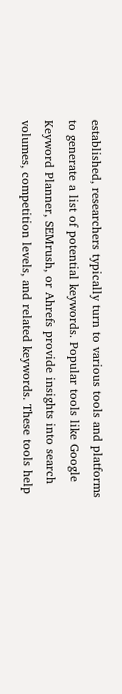established, researchers typically turn to various tools and platforms to generate a list of potential keywords. Popular tools like Google Keyword Planner, SEMrush, or Ahrefs provide insights into search volumes, competition levels, and related keywords. These tools help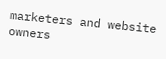marketers and website owners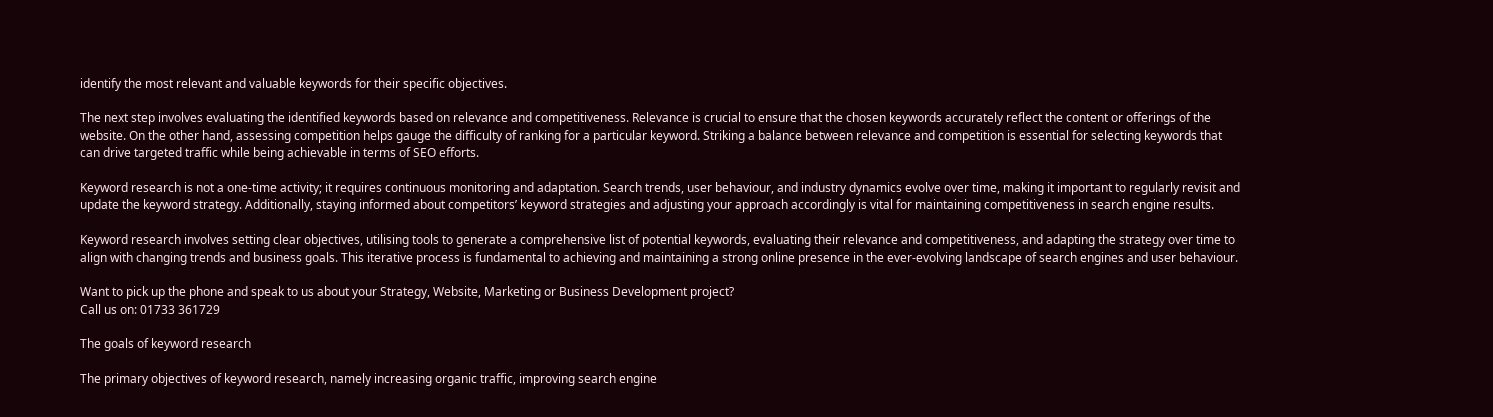identify the most relevant and valuable keywords for their specific objectives.

The next step involves evaluating the identified keywords based on relevance and competitiveness. Relevance is crucial to ensure that the chosen keywords accurately reflect the content or offerings of the website. On the other hand, assessing competition helps gauge the difficulty of ranking for a particular keyword. Striking a balance between relevance and competition is essential for selecting keywords that can drive targeted traffic while being achievable in terms of SEO efforts.

Keyword research is not a one-time activity; it requires continuous monitoring and adaptation. Search trends, user behaviour, and industry dynamics evolve over time, making it important to regularly revisit and update the keyword strategy. Additionally, staying informed about competitors’ keyword strategies and adjusting your approach accordingly is vital for maintaining competitiveness in search engine results.

Keyword research involves setting clear objectives, utilising tools to generate a comprehensive list of potential keywords, evaluating their relevance and competitiveness, and adapting the strategy over time to align with changing trends and business goals. This iterative process is fundamental to achieving and maintaining a strong online presence in the ever-evolving landscape of search engines and user behaviour.

Want to pick up the phone and speak to us about your Strategy, Website, Marketing or Business Development project?
Call us on: 01733 361729

The goals of keyword research

The primary objectives of keyword research, namely increasing organic traffic, improving search engine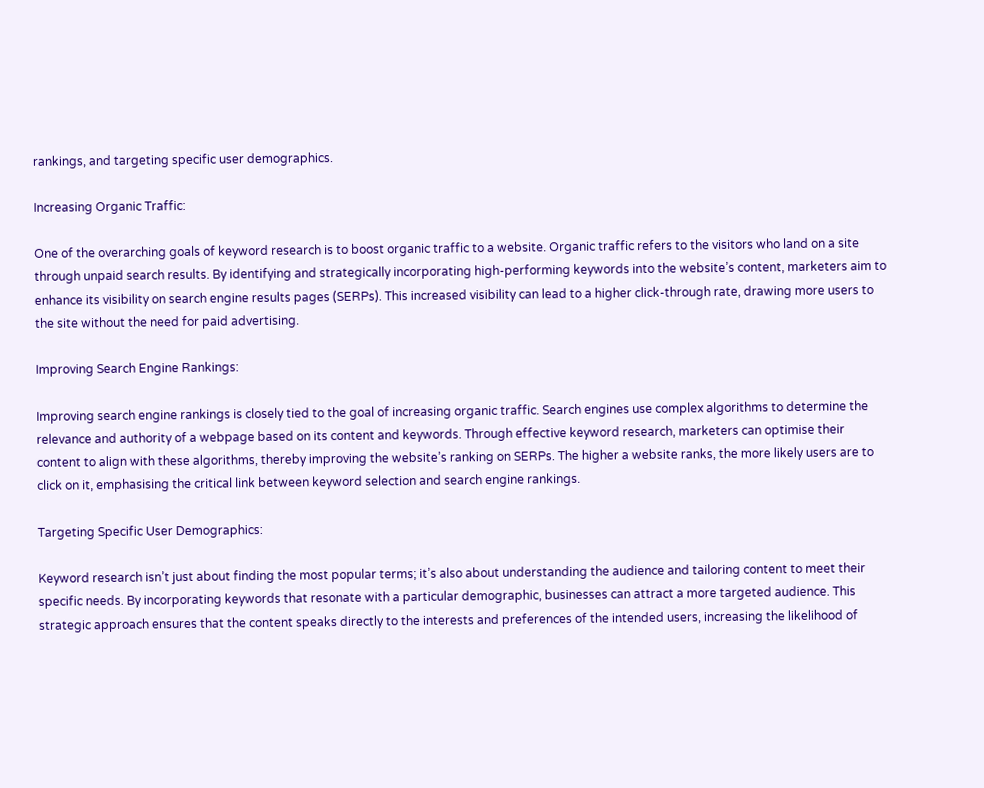rankings, and targeting specific user demographics.

Increasing Organic Traffic:

One of the overarching goals of keyword research is to boost organic traffic to a website. Organic traffic refers to the visitors who land on a site through unpaid search results. By identifying and strategically incorporating high-performing keywords into the website’s content, marketers aim to enhance its visibility on search engine results pages (SERPs). This increased visibility can lead to a higher click-through rate, drawing more users to the site without the need for paid advertising.

Improving Search Engine Rankings:

Improving search engine rankings is closely tied to the goal of increasing organic traffic. Search engines use complex algorithms to determine the relevance and authority of a webpage based on its content and keywords. Through effective keyword research, marketers can optimise their content to align with these algorithms, thereby improving the website’s ranking on SERPs. The higher a website ranks, the more likely users are to click on it, emphasising the critical link between keyword selection and search engine rankings.

Targeting Specific User Demographics:

Keyword research isn’t just about finding the most popular terms; it’s also about understanding the audience and tailoring content to meet their specific needs. By incorporating keywords that resonate with a particular demographic, businesses can attract a more targeted audience. This strategic approach ensures that the content speaks directly to the interests and preferences of the intended users, increasing the likelihood of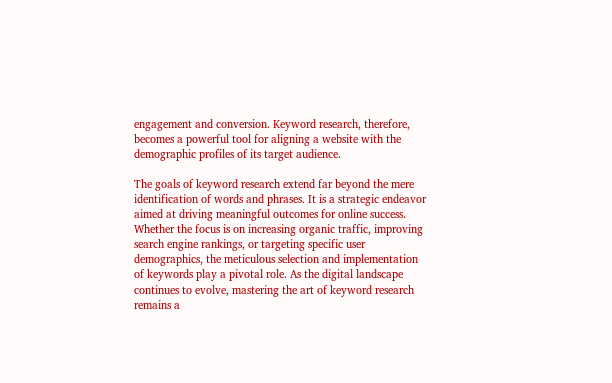engagement and conversion. Keyword research, therefore, becomes a powerful tool for aligning a website with the demographic profiles of its target audience.

The goals of keyword research extend far beyond the mere identification of words and phrases. It is a strategic endeavor aimed at driving meaningful outcomes for online success. Whether the focus is on increasing organic traffic, improving search engine rankings, or targeting specific user demographics, the meticulous selection and implementation of keywords play a pivotal role. As the digital landscape continues to evolve, mastering the art of keyword research remains a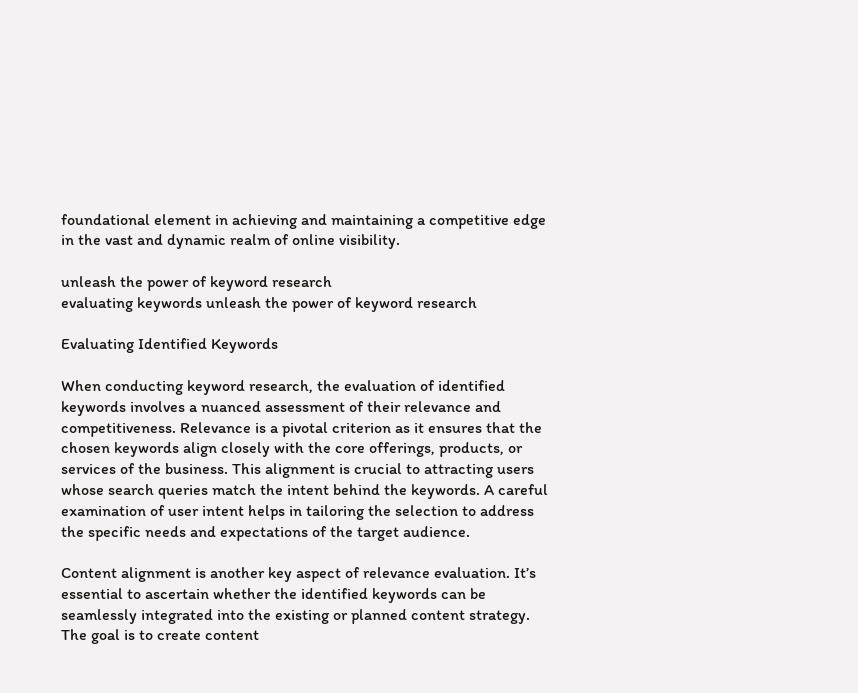foundational element in achieving and maintaining a competitive edge in the vast and dynamic realm of online visibility.

unleash the power of keyword research
evaluating keywords unleash the power of keyword research

Evaluating Identified Keywords

When conducting keyword research, the evaluation of identified keywords involves a nuanced assessment of their relevance and competitiveness. Relevance is a pivotal criterion as it ensures that the chosen keywords align closely with the core offerings, products, or services of the business. This alignment is crucial to attracting users whose search queries match the intent behind the keywords. A careful examination of user intent helps in tailoring the selection to address the specific needs and expectations of the target audience.

Content alignment is another key aspect of relevance evaluation. It’s essential to ascertain whether the identified keywords can be seamlessly integrated into the existing or planned content strategy. The goal is to create content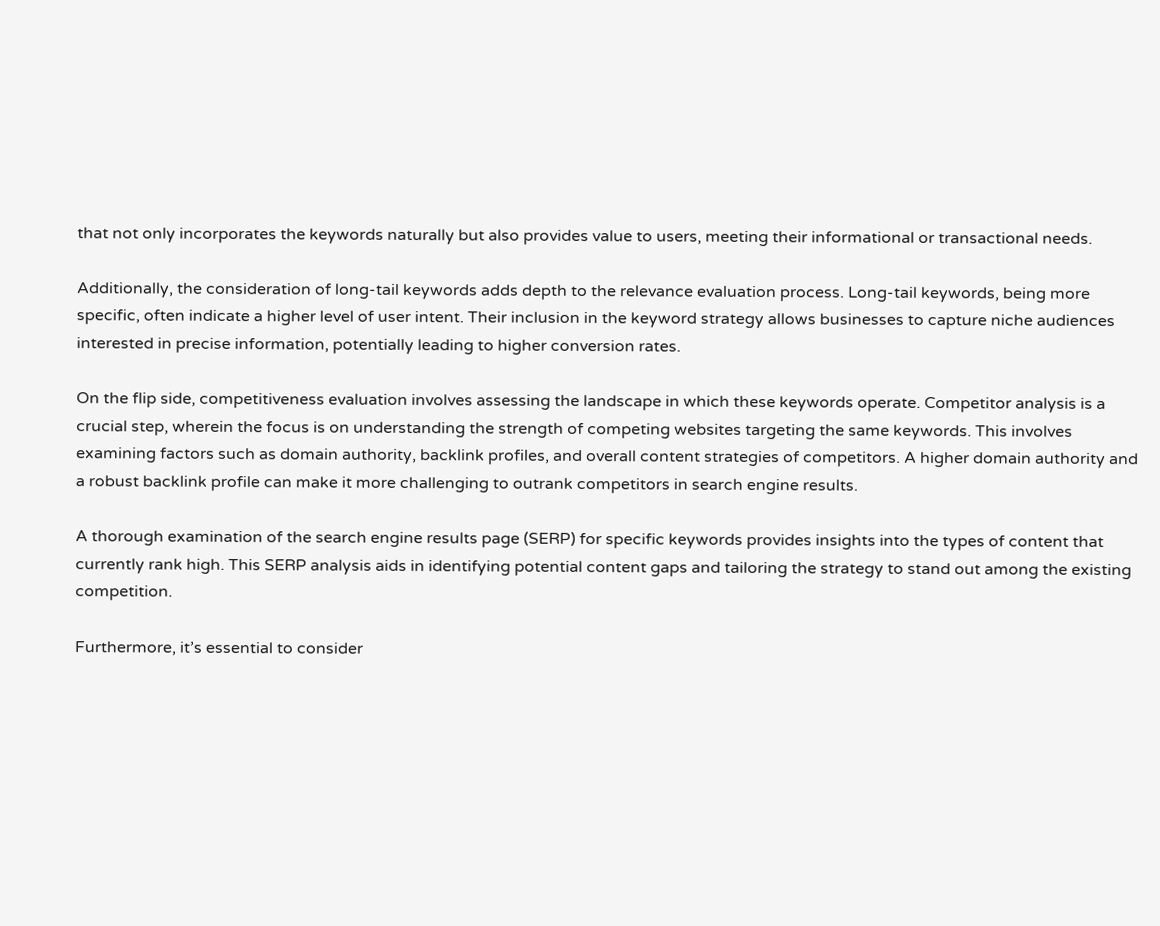that not only incorporates the keywords naturally but also provides value to users, meeting their informational or transactional needs.

Additionally, the consideration of long-tail keywords adds depth to the relevance evaluation process. Long-tail keywords, being more specific, often indicate a higher level of user intent. Their inclusion in the keyword strategy allows businesses to capture niche audiences interested in precise information, potentially leading to higher conversion rates.

On the flip side, competitiveness evaluation involves assessing the landscape in which these keywords operate. Competitor analysis is a crucial step, wherein the focus is on understanding the strength of competing websites targeting the same keywords. This involves examining factors such as domain authority, backlink profiles, and overall content strategies of competitors. A higher domain authority and a robust backlink profile can make it more challenging to outrank competitors in search engine results.

A thorough examination of the search engine results page (SERP) for specific keywords provides insights into the types of content that currently rank high. This SERP analysis aids in identifying potential content gaps and tailoring the strategy to stand out among the existing competition.

Furthermore, it’s essential to consider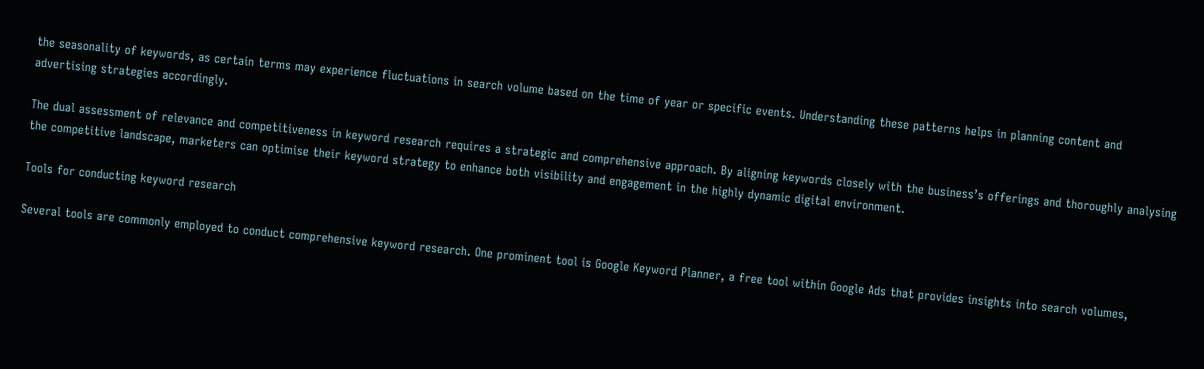the seasonality of keywords, as certain terms may experience fluctuations in search volume based on the time of year or specific events. Understanding these patterns helps in planning content and advertising strategies accordingly.

The dual assessment of relevance and competitiveness in keyword research requires a strategic and comprehensive approach. By aligning keywords closely with the business’s offerings and thoroughly analysing the competitive landscape, marketers can optimise their keyword strategy to enhance both visibility and engagement in the highly dynamic digital environment.

Tools for conducting keyword research

Several tools are commonly employed to conduct comprehensive keyword research. One prominent tool is Google Keyword Planner, a free tool within Google Ads that provides insights into search volumes,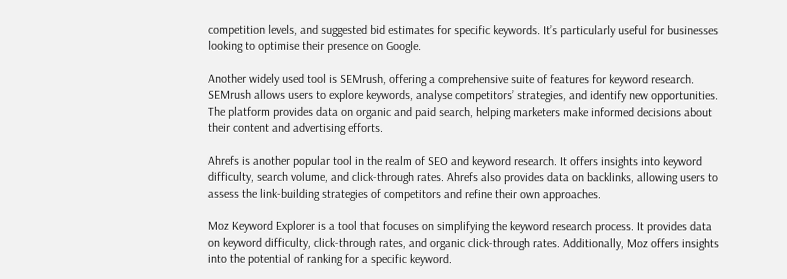competition levels, and suggested bid estimates for specific keywords. It’s particularly useful for businesses looking to optimise their presence on Google.

Another widely used tool is SEMrush, offering a comprehensive suite of features for keyword research. SEMrush allows users to explore keywords, analyse competitors’ strategies, and identify new opportunities. The platform provides data on organic and paid search, helping marketers make informed decisions about their content and advertising efforts.

Ahrefs is another popular tool in the realm of SEO and keyword research. It offers insights into keyword difficulty, search volume, and click-through rates. Ahrefs also provides data on backlinks, allowing users to assess the link-building strategies of competitors and refine their own approaches.

Moz Keyword Explorer is a tool that focuses on simplifying the keyword research process. It provides data on keyword difficulty, click-through rates, and organic click-through rates. Additionally, Moz offers insights into the potential of ranking for a specific keyword.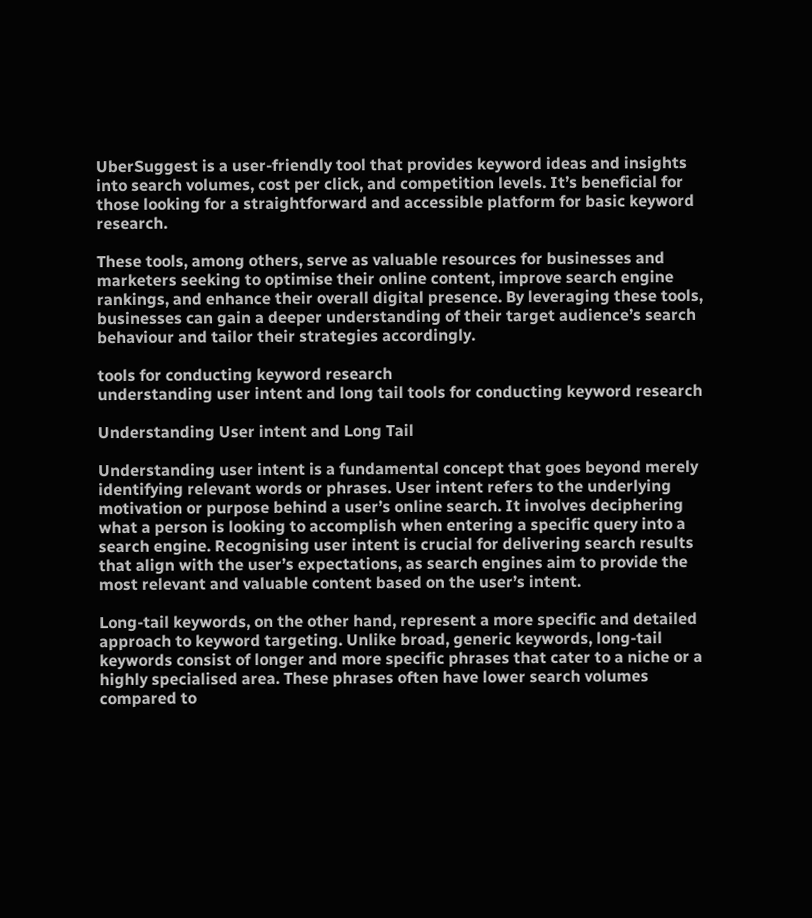UberSuggest is a user-friendly tool that provides keyword ideas and insights into search volumes, cost per click, and competition levels. It’s beneficial for those looking for a straightforward and accessible platform for basic keyword research.

These tools, among others, serve as valuable resources for businesses and marketers seeking to optimise their online content, improve search engine rankings, and enhance their overall digital presence. By leveraging these tools, businesses can gain a deeper understanding of their target audience’s search behaviour and tailor their strategies accordingly.

tools for conducting keyword research
understanding user intent and long tail tools for conducting keyword research

Understanding User intent and Long Tail

Understanding user intent is a fundamental concept that goes beyond merely identifying relevant words or phrases. User intent refers to the underlying motivation or purpose behind a user’s online search. It involves deciphering what a person is looking to accomplish when entering a specific query into a search engine. Recognising user intent is crucial for delivering search results that align with the user’s expectations, as search engines aim to provide the most relevant and valuable content based on the user’s intent.

Long-tail keywords, on the other hand, represent a more specific and detailed approach to keyword targeting. Unlike broad, generic keywords, long-tail keywords consist of longer and more specific phrases that cater to a niche or a highly specialised area. These phrases often have lower search volumes compared to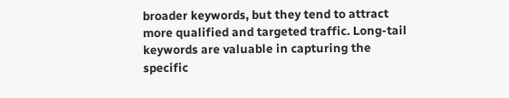broader keywords, but they tend to attract more qualified and targeted traffic. Long-tail keywords are valuable in capturing the specific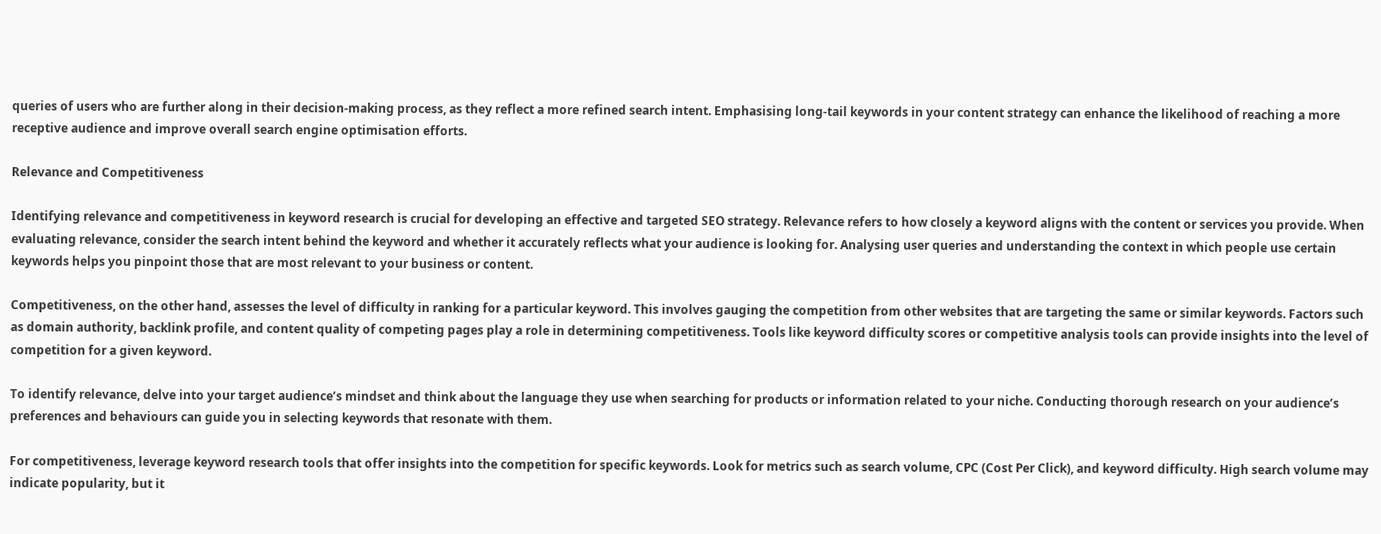queries of users who are further along in their decision-making process, as they reflect a more refined search intent. Emphasising long-tail keywords in your content strategy can enhance the likelihood of reaching a more receptive audience and improve overall search engine optimisation efforts.

Relevance and Competitiveness

Identifying relevance and competitiveness in keyword research is crucial for developing an effective and targeted SEO strategy. Relevance refers to how closely a keyword aligns with the content or services you provide. When evaluating relevance, consider the search intent behind the keyword and whether it accurately reflects what your audience is looking for. Analysing user queries and understanding the context in which people use certain keywords helps you pinpoint those that are most relevant to your business or content.

Competitiveness, on the other hand, assesses the level of difficulty in ranking for a particular keyword. This involves gauging the competition from other websites that are targeting the same or similar keywords. Factors such as domain authority, backlink profile, and content quality of competing pages play a role in determining competitiveness. Tools like keyword difficulty scores or competitive analysis tools can provide insights into the level of competition for a given keyword.

To identify relevance, delve into your target audience’s mindset and think about the language they use when searching for products or information related to your niche. Conducting thorough research on your audience’s preferences and behaviours can guide you in selecting keywords that resonate with them.

For competitiveness, leverage keyword research tools that offer insights into the competition for specific keywords. Look for metrics such as search volume, CPC (Cost Per Click), and keyword difficulty. High search volume may indicate popularity, but it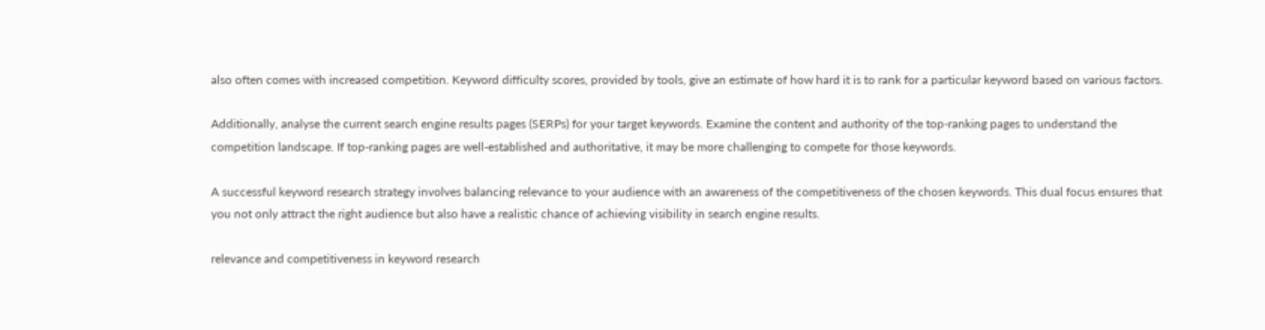also often comes with increased competition. Keyword difficulty scores, provided by tools, give an estimate of how hard it is to rank for a particular keyword based on various factors.

Additionally, analyse the current search engine results pages (SERPs) for your target keywords. Examine the content and authority of the top-ranking pages to understand the competition landscape. If top-ranking pages are well-established and authoritative, it may be more challenging to compete for those keywords.

A successful keyword research strategy involves balancing relevance to your audience with an awareness of the competitiveness of the chosen keywords. This dual focus ensures that you not only attract the right audience but also have a realistic chance of achieving visibility in search engine results.

relevance and competitiveness in keyword research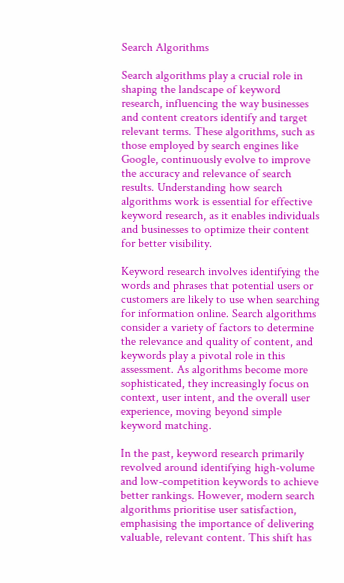Search Algorithms

Search algorithms play a crucial role in shaping the landscape of keyword research, influencing the way businesses and content creators identify and target relevant terms. These algorithms, such as those employed by search engines like Google, continuously evolve to improve the accuracy and relevance of search results. Understanding how search algorithms work is essential for effective keyword research, as it enables individuals and businesses to optimize their content for better visibility.

Keyword research involves identifying the words and phrases that potential users or customers are likely to use when searching for information online. Search algorithms consider a variety of factors to determine the relevance and quality of content, and keywords play a pivotal role in this assessment. As algorithms become more sophisticated, they increasingly focus on context, user intent, and the overall user experience, moving beyond simple keyword matching.

In the past, keyword research primarily revolved around identifying high-volume and low-competition keywords to achieve better rankings. However, modern search algorithms prioritise user satisfaction, emphasising the importance of delivering valuable, relevant content. This shift has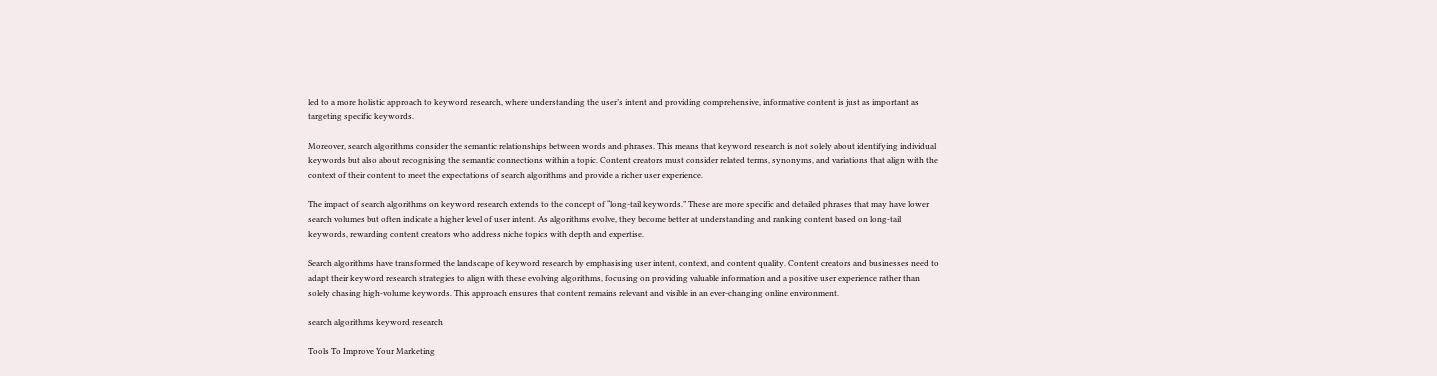led to a more holistic approach to keyword research, where understanding the user’s intent and providing comprehensive, informative content is just as important as targeting specific keywords.

Moreover, search algorithms consider the semantic relationships between words and phrases. This means that keyword research is not solely about identifying individual keywords but also about recognising the semantic connections within a topic. Content creators must consider related terms, synonyms, and variations that align with the context of their content to meet the expectations of search algorithms and provide a richer user experience.

The impact of search algorithms on keyword research extends to the concept of “long-tail keywords.” These are more specific and detailed phrases that may have lower search volumes but often indicate a higher level of user intent. As algorithms evolve, they become better at understanding and ranking content based on long-tail keywords, rewarding content creators who address niche topics with depth and expertise.

Search algorithms have transformed the landscape of keyword research by emphasising user intent, context, and content quality. Content creators and businesses need to adapt their keyword research strategies to align with these evolving algorithms, focusing on providing valuable information and a positive user experience rather than solely chasing high-volume keywords. This approach ensures that content remains relevant and visible in an ever-changing online environment.

search algorithms keyword research

Tools To Improve Your Marketing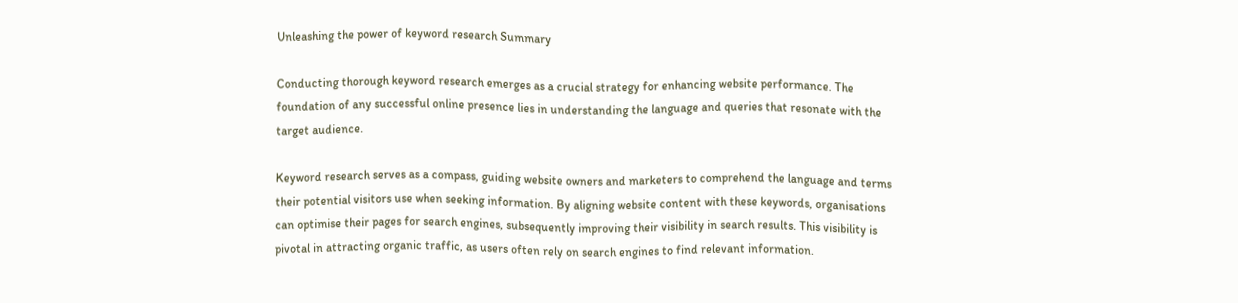Unleashing the power of keyword research Summary

Conducting thorough keyword research emerges as a crucial strategy for enhancing website performance. The foundation of any successful online presence lies in understanding the language and queries that resonate with the target audience.

Keyword research serves as a compass, guiding website owners and marketers to comprehend the language and terms their potential visitors use when seeking information. By aligning website content with these keywords, organisations can optimise their pages for search engines, subsequently improving their visibility in search results. This visibility is pivotal in attracting organic traffic, as users often rely on search engines to find relevant information.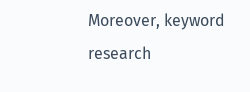Moreover, keyword research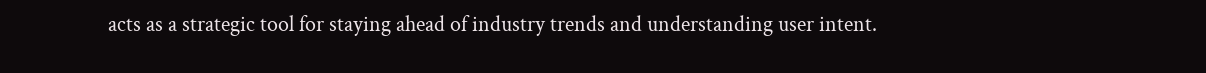acts as a strategic tool for staying ahead of industry trends and understanding user intent.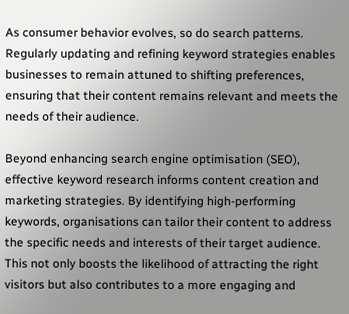As consumer behavior evolves, so do search patterns. Regularly updating and refining keyword strategies enables businesses to remain attuned to shifting preferences, ensuring that their content remains relevant and meets the needs of their audience.

Beyond enhancing search engine optimisation (SEO), effective keyword research informs content creation and marketing strategies. By identifying high-performing keywords, organisations can tailor their content to address the specific needs and interests of their target audience. This not only boosts the likelihood of attracting the right visitors but also contributes to a more engaging and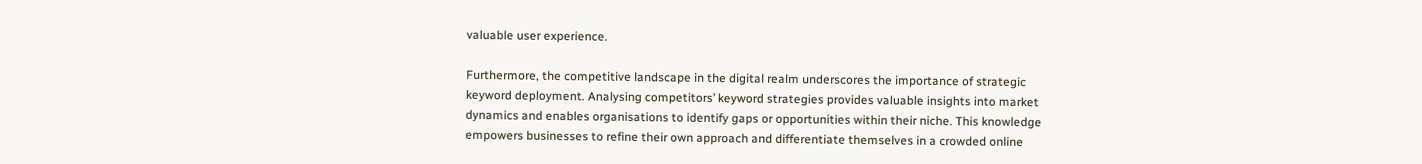valuable user experience.

Furthermore, the competitive landscape in the digital realm underscores the importance of strategic keyword deployment. Analysing competitors’ keyword strategies provides valuable insights into market dynamics and enables organisations to identify gaps or opportunities within their niche. This knowledge empowers businesses to refine their own approach and differentiate themselves in a crowded online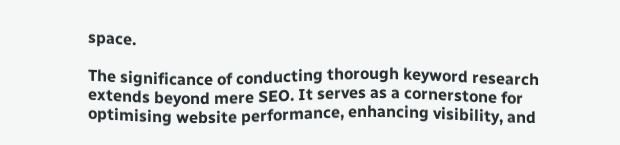space.

The significance of conducting thorough keyword research extends beyond mere SEO. It serves as a cornerstone for optimising website performance, enhancing visibility, and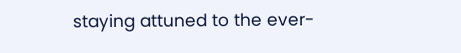staying attuned to the ever-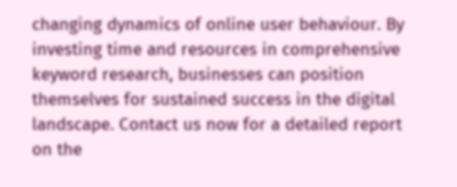changing dynamics of online user behaviour. By investing time and resources in comprehensive keyword research, businesses can position themselves for sustained success in the digital landscape. Contact us now for a detailed report on the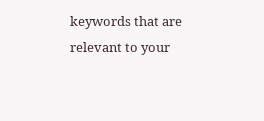keywords that are relevant to your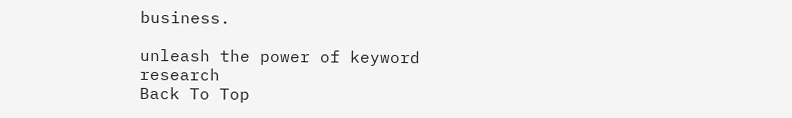business.

unleash the power of keyword research
Back To Top